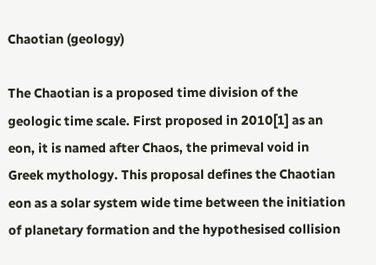Chaotian (geology)

The Chaotian is a proposed time division of the geologic time scale. First proposed in 2010[1] as an eon, it is named after Chaos, the primeval void in Greek mythology. This proposal defines the Chaotian eon as a solar system wide time between the initiation of planetary formation and the hypothesised collision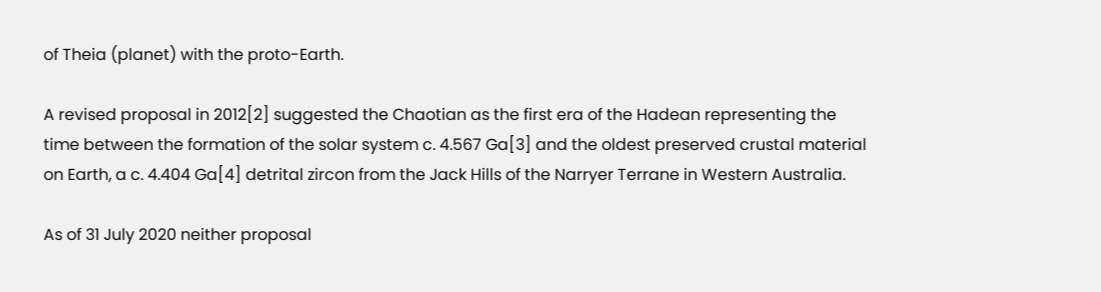of Theia (planet) with the proto-Earth.

A revised proposal in 2012[2] suggested the Chaotian as the first era of the Hadean representing the time between the formation of the solar system c. 4.567 Ga[3] and the oldest preserved crustal material on Earth, a c. 4.404 Ga[4] detrital zircon from the Jack Hills of the Narryer Terrane in Western Australia.

As of 31 July 2020 neither proposal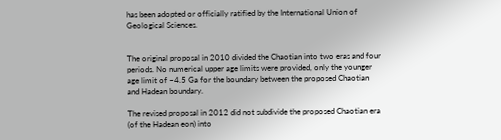has been adopted or officially ratified by the International Union of Geological Sciences.


The original proposal in 2010 divided the Chaotian into two eras and four periods. No numerical upper age limits were provided, only the younger age limit of ~4.5 Ga for the boundary between the proposed Chaotian and Hadean boundary.

The revised proposal in 2012 did not subdivide the proposed Chaotian era (of the Hadean eon) into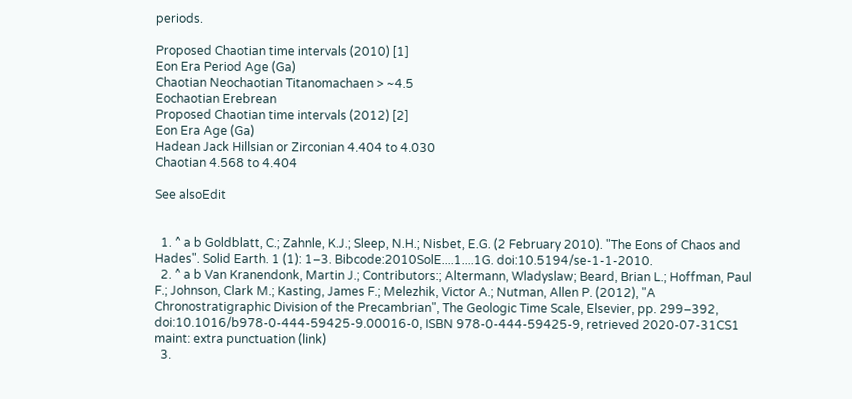periods.

Proposed Chaotian time intervals (2010) [1]
Eon Era Period Age (Ga)
Chaotian Neochaotian Titanomachaen > ~4.5
Eochaotian Erebrean
Proposed Chaotian time intervals (2012) [2]
Eon Era Age (Ga)
Hadean Jack Hillsian or Zirconian 4.404 to 4.030
Chaotian 4.568 to 4.404

See alsoEdit


  1. ^ a b Goldblatt, C.; Zahnle, K.J.; Sleep, N.H.; Nisbet, E.G. (2 February 2010). "The Eons of Chaos and Hades". Solid Earth. 1 (1): 1–3. Bibcode:2010SolE....1....1G. doi:10.5194/se-1-1-2010.
  2. ^ a b Van Kranendonk, Martin J.; Contributors:; Altermann, Wladyslaw; Beard, Brian L.; Hoffman, Paul F.; Johnson, Clark M.; Kasting, James F.; Melezhik, Victor A.; Nutman, Allen P. (2012), "A Chronostratigraphic Division of the Precambrian", The Geologic Time Scale, Elsevier, pp. 299–392, doi:10.1016/b978-0-444-59425-9.00016-0, ISBN 978-0-444-59425-9, retrieved 2020-07-31CS1 maint: extra punctuation (link)
  3.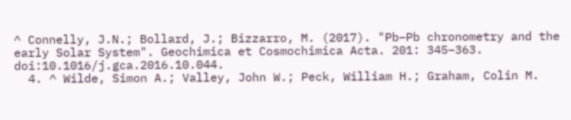^ Connelly, J.N.; Bollard, J.; Bizzarro, M. (2017). "Pb–Pb chronometry and the early Solar System". Geochimica et Cosmochimica Acta. 201: 345–363. doi:10.1016/j.gca.2016.10.044.
  4. ^ Wilde, Simon A.; Valley, John W.; Peck, William H.; Graham, Colin M.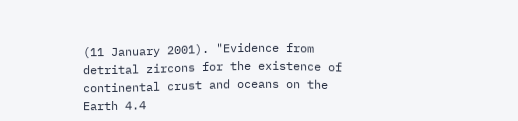(11 January 2001). "Evidence from detrital zircons for the existence of continental crust and oceans on the Earth 4.4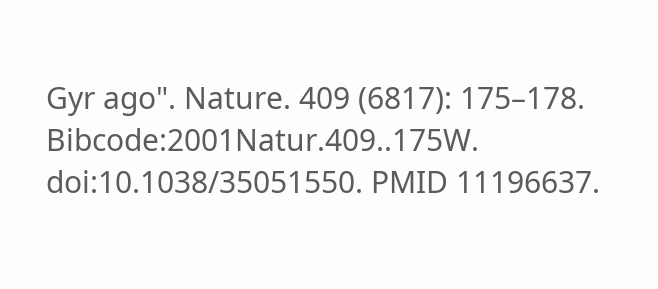Gyr ago". Nature. 409 (6817): 175–178. Bibcode:2001Natur.409..175W. doi:10.1038/35051550. PMID 11196637.